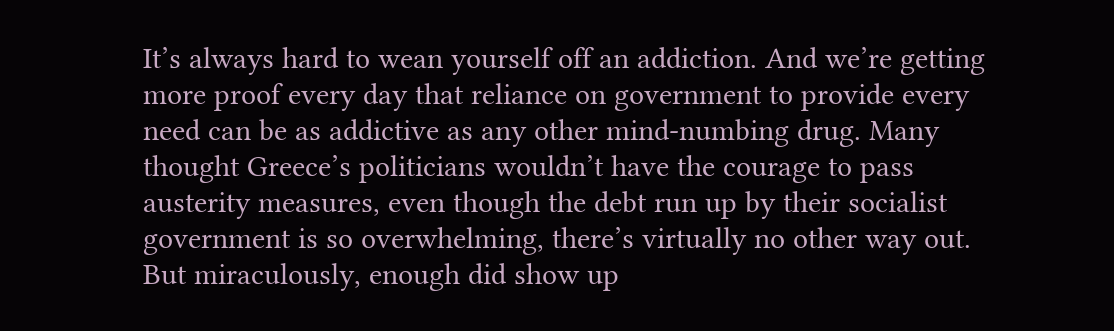It’s always hard to wean yourself off an addiction. And we’re getting more proof every day that reliance on government to provide every need can be as addictive as any other mind-numbing drug. Many thought Greece’s politicians wouldn’t have the courage to pass austerity measures, even though the debt run up by their socialist government is so overwhelming, there’s virtually no other way out. But miraculously, enough did show up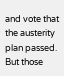and vote that the austerity plan passed. But those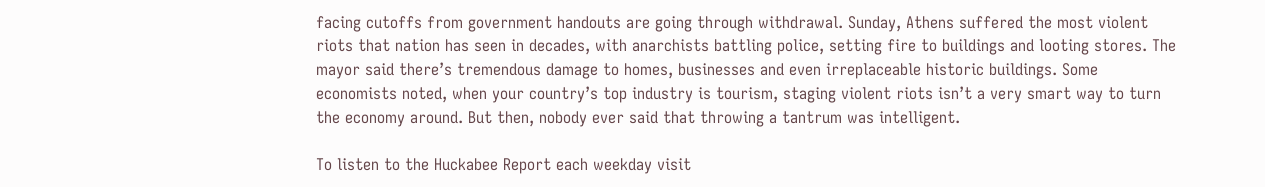facing cutoffs from government handouts are going through withdrawal. Sunday, Athens suffered the most violent riots that nation has seen in decades, with anarchists battling police, setting fire to buildings and looting stores. The mayor said there’s tremendous damage to homes, businesses and even irreplaceable historic buildings. Some economists noted, when your country’s top industry is tourism, staging violent riots isn’t a very smart way to turn the economy around. But then, nobody ever said that throwing a tantrum was intelligent.

To listen to the Huckabee Report each weekday visit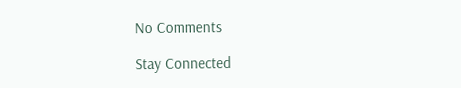No Comments

Stay Connected